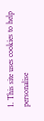1. This site uses cookies to help personalise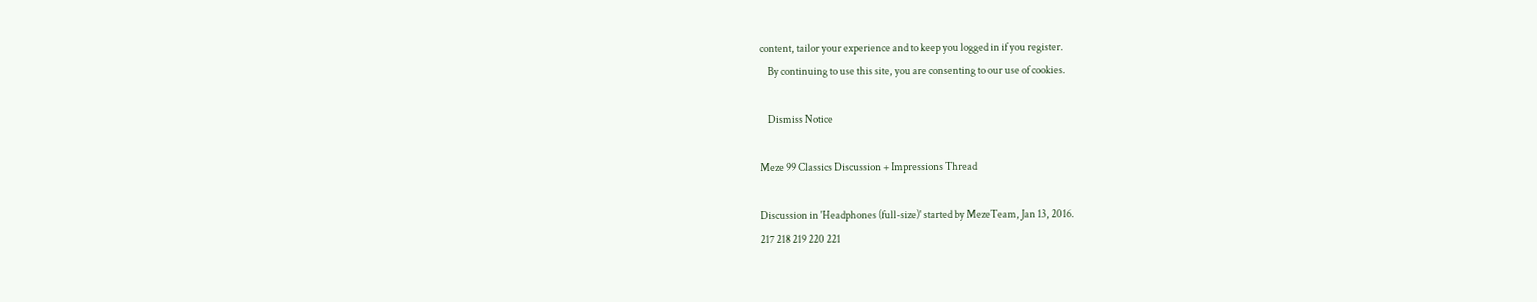content, tailor your experience and to keep you logged in if you register.
    By continuing to use this site, you are consenting to our use of cookies.

    Dismiss Notice

Meze 99 Classics Discussion + Impressions Thread

Discussion in 'Headphones (full-size)' started by MezeTeam, Jan 13, 2016.
217 218 219 220 221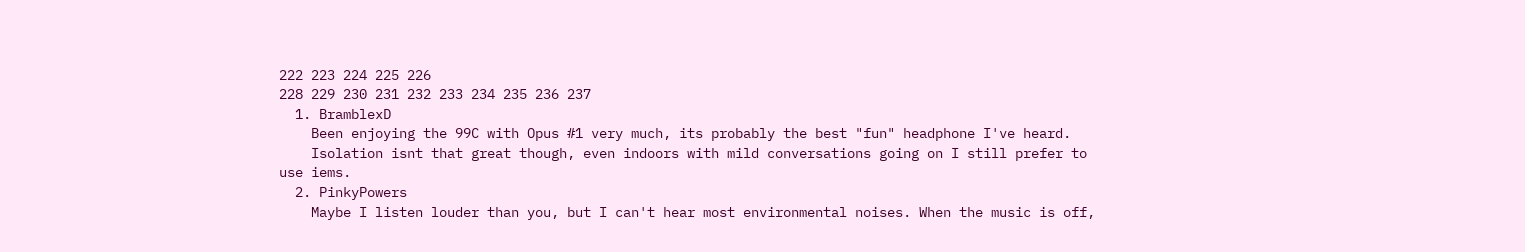222 223 224 225 226
228 229 230 231 232 233 234 235 236 237
  1. BramblexD
    Been enjoying the 99C with Opus #1 very much, its probably the best "fun" headphone I've heard.
    Isolation isnt that great though, even indoors with mild conversations going on I still prefer to use iems.
  2. PinkyPowers
    Maybe I listen louder than you, but I can't hear most environmental noises. When the music is off,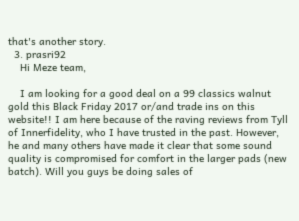that's another story.
  3. prasri92
    Hi Meze team,

    I am looking for a good deal on a 99 classics walnut gold this Black Friday 2017 or/and trade ins on this website!! I am here because of the raving reviews from Tyll of Innerfidelity, who I have trusted in the past. However, he and many others have made it clear that some sound quality is compromised for comfort in the larger pads (new batch). Will you guys be doing sales of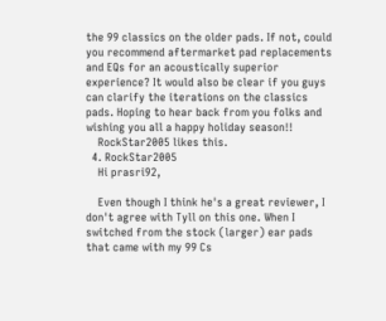the 99 classics on the older pads. If not, could you recommend aftermarket pad replacements and EQs for an acoustically superior experience? It would also be clear if you guys can clarify the iterations on the classics pads. Hoping to hear back from you folks and wishing you all a happy holiday season!!
    RockStar2005 likes this.
  4. RockStar2005
    Hi prasri92,

    Even though I think he's a great reviewer, I don't agree with Tyll on this one. When I switched from the stock (larger) ear pads that came with my 99 Cs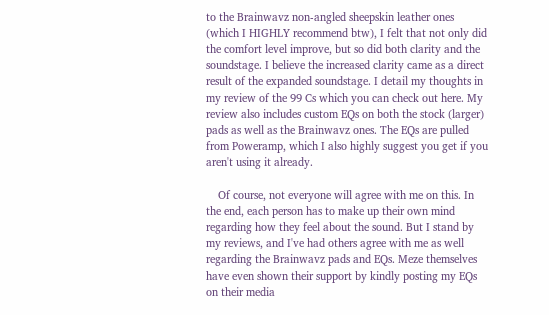to the Brainwavz non-angled sheepskin leather ones (which I HIGHLY recommend btw), I felt that not only did the comfort level improve, but so did both clarity and the soundstage. I believe the increased clarity came as a direct result of the expanded soundstage. I detail my thoughts in my review of the 99 Cs which you can check out here. My review also includes custom EQs on both the stock (larger) pads as well as the Brainwavz ones. The EQs are pulled from Poweramp, which I also highly suggest you get if you aren't using it already.

    Of course, not everyone will agree with me on this. In the end, each person has to make up their own mind regarding how they feel about the sound. But I stand by my reviews, and I've had others agree with me as well regarding the Brainwavz pads and EQs. Meze themselves have even shown their support by kindly posting my EQs on their media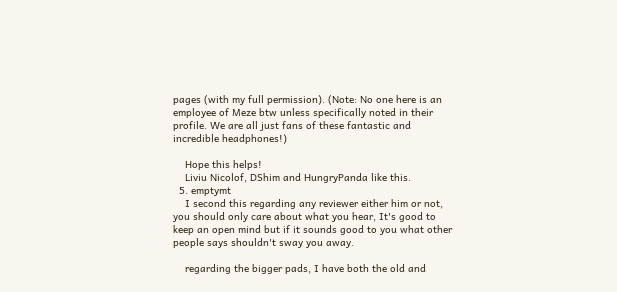pages (with my full permission). (Note: No one here is an employee of Meze btw unless specifically noted in their profile. We are all just fans of these fantastic and incredible headphones!)

    Hope this helps!
    Liviu Nicolof, DShim and HungryPanda like this.
  5. emptymt
    I second this regarding any reviewer either him or not, you should only care about what you hear, It's good to keep an open mind but if it sounds good to you what other people says shouldn't sway you away.

    regarding the bigger pads, I have both the old and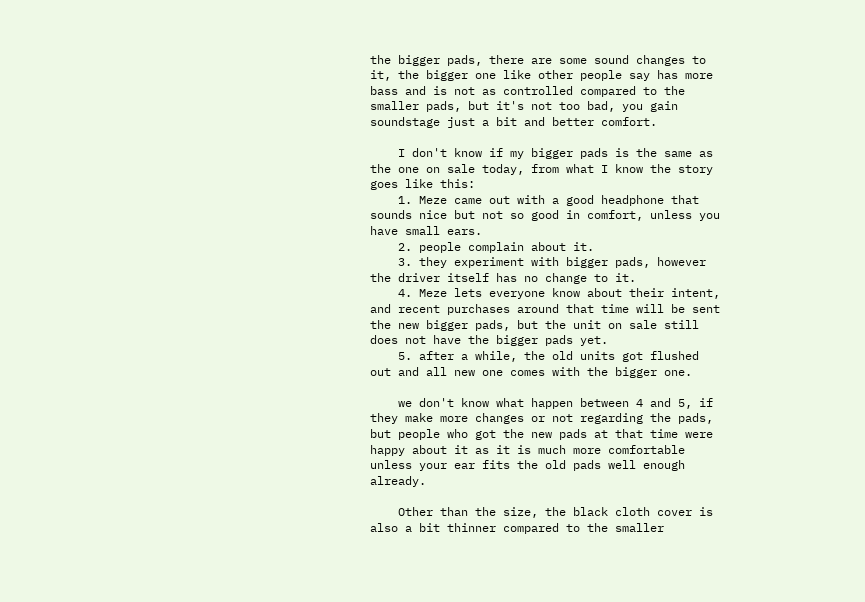the bigger pads, there are some sound changes to it, the bigger one like other people say has more bass and is not as controlled compared to the smaller pads, but it's not too bad, you gain soundstage just a bit and better comfort.

    I don't know if my bigger pads is the same as the one on sale today, from what I know the story goes like this:
    1. Meze came out with a good headphone that sounds nice but not so good in comfort, unless you have small ears.
    2. people complain about it.
    3. they experiment with bigger pads, however the driver itself has no change to it.
    4. Meze lets everyone know about their intent, and recent purchases around that time will be sent the new bigger pads, but the unit on sale still does not have the bigger pads yet.
    5. after a while, the old units got flushed out and all new one comes with the bigger one.

    we don't know what happen between 4 and 5, if they make more changes or not regarding the pads, but people who got the new pads at that time were happy about it as it is much more comfortable unless your ear fits the old pads well enough already.

    Other than the size, the black cloth cover is also a bit thinner compared to the smaller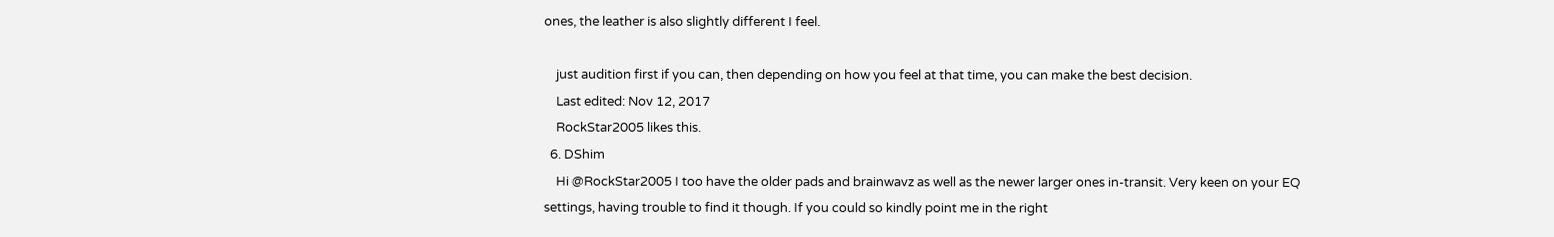ones, the leather is also slightly different I feel.

    just audition first if you can, then depending on how you feel at that time, you can make the best decision.
    Last edited: Nov 12, 2017
    RockStar2005 likes this.
  6. DShim
    Hi @RockStar2005 I too have the older pads and brainwavz as well as the newer larger ones in-transit. Very keen on your EQ settings, having trouble to find it though. If you could so kindly point me in the right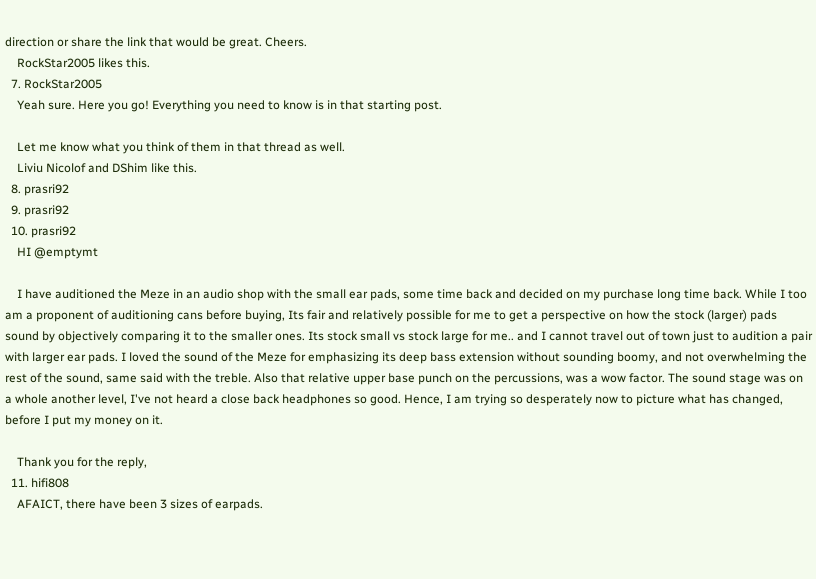direction or share the link that would be great. Cheers.
    RockStar2005 likes this.
  7. RockStar2005
    Yeah sure. Here you go! Everything you need to know is in that starting post.

    Let me know what you think of them in that thread as well.
    Liviu Nicolof and DShim like this.
  8. prasri92
  9. prasri92
  10. prasri92
    HI @emptymt

    I have auditioned the Meze in an audio shop with the small ear pads, some time back and decided on my purchase long time back. While I too am a proponent of auditioning cans before buying, Its fair and relatively possible for me to get a perspective on how the stock (larger) pads sound by objectively comparing it to the smaller ones. Its stock small vs stock large for me.. and I cannot travel out of town just to audition a pair with larger ear pads. I loved the sound of the Meze for emphasizing its deep bass extension without sounding boomy, and not overwhelming the rest of the sound, same said with the treble. Also that relative upper base punch on the percussions, was a wow factor. The sound stage was on a whole another level, I've not heard a close back headphones so good. Hence, I am trying so desperately now to picture what has changed, before I put my money on it.

    Thank you for the reply,
  11. hifi808
    AFAICT, there have been 3 sizes of earpads.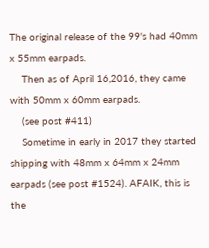The original release of the 99's had 40mm x 55mm earpads.
    Then as of April 16,2016, they came with 50mm x 60mm earpads.
    (see post #411)
    Sometime in early in 2017 they started shipping with 48mm x 64mm x 24mm earpads (see post #1524). AFAIK, this is the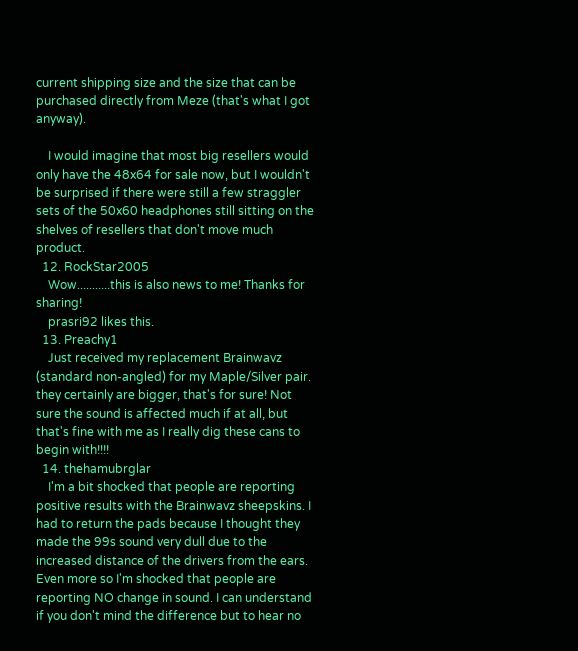current shipping size and the size that can be purchased directly from Meze (that's what I got anyway).

    I would imagine that most big resellers would only have the 48x64 for sale now, but I wouldn't be surprised if there were still a few straggler sets of the 50x60 headphones still sitting on the shelves of resellers that don't move much product.
  12. RockStar2005
    Wow...........this is also news to me! Thanks for sharing!
    prasri92 likes this.
  13. Preachy1
    Just received my replacement Brainwavz (standard non-angled) for my Maple/Silver pair. they certainly are bigger, that's for sure! Not sure the sound is affected much if at all, but that's fine with me as I really dig these cans to begin with!!!!
  14. thehamubrglar
    I'm a bit shocked that people are reporting positive results with the Brainwavz sheepskins. I had to return the pads because I thought they made the 99s sound very dull due to the increased distance of the drivers from the ears. Even more so I'm shocked that people are reporting NO change in sound. I can understand if you don't mind the difference but to hear no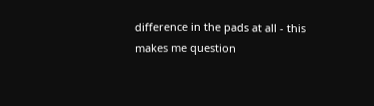difference in the pads at all - this makes me question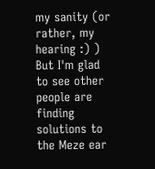my sanity (or rather, my hearing :) ) But I'm glad to see other people are finding solutions to the Meze ear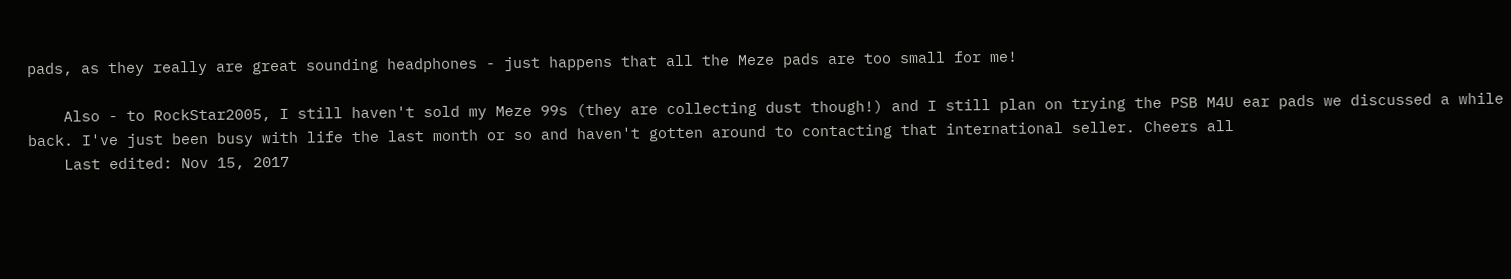pads, as they really are great sounding headphones - just happens that all the Meze pads are too small for me!

    Also - to RockStar2005, I still haven't sold my Meze 99s (they are collecting dust though!) and I still plan on trying the PSB M4U ear pads we discussed a while back. I've just been busy with life the last month or so and haven't gotten around to contacting that international seller. Cheers all
    Last edited: Nov 15, 2017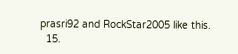prasri92 and RockStar2005 like this.
  15.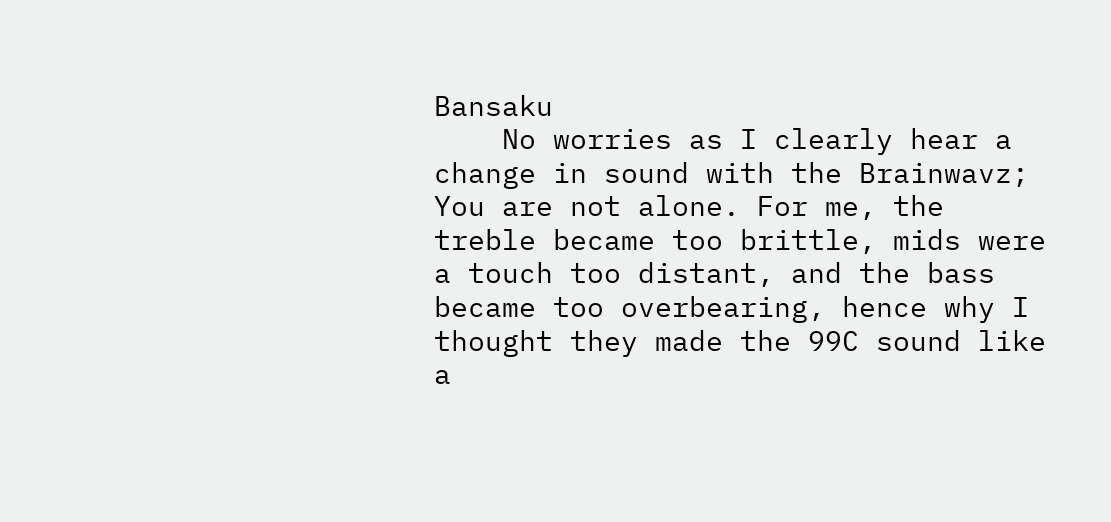Bansaku
    No worries as I clearly hear a change in sound with the Brainwavz; You are not alone. For me, the treble became too brittle, mids were a touch too distant, and the bass became too overbearing, hence why I thought they made the 99C sound like a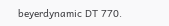beyerdynamic DT 770.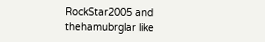RockStar2005 and thehamubrglar like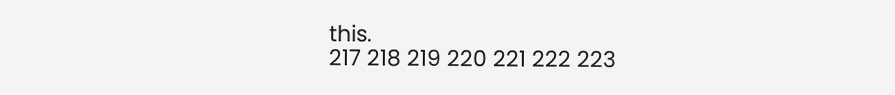this.
217 218 219 220 221 222 223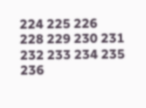224 225 226
228 229 230 231 232 233 234 235 236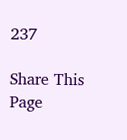237

Share This Page